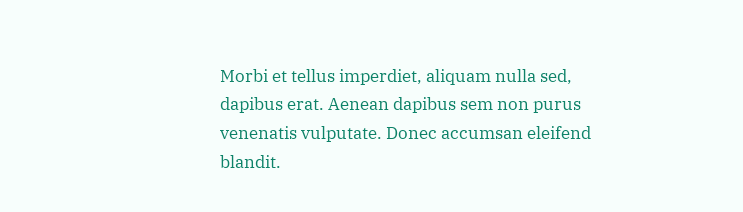Morbi et tellus imperdiet, aliquam nulla sed, dapibus erat. Aenean dapibus sem non purus venenatis vulputate. Donec accumsan eleifend blandit.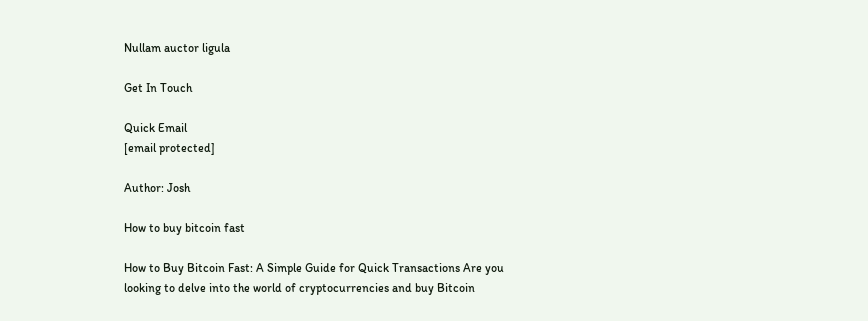Nullam auctor ligula

Get In Touch

Quick Email
[email protected]

Author: Josh

How to buy bitcoin fast

How to Buy Bitcoin Fast: A Simple Guide for Quick Transactions Are you looking to delve into the world of cryptocurrencies and buy Bitcoin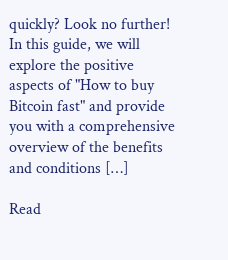quickly? Look no further! In this guide, we will explore the positive aspects of "How to buy Bitcoin fast" and provide you with a comprehensive overview of the benefits and conditions […]

Read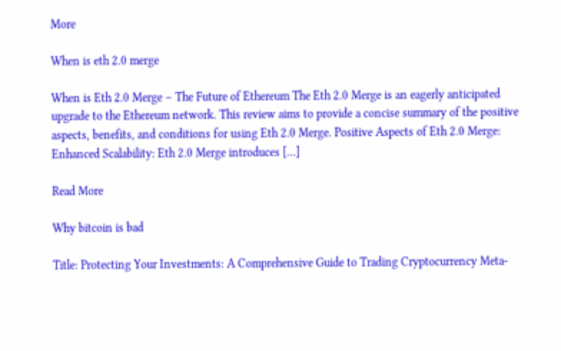More

When is eth 2.0 merge

When is Eth 2.0 Merge – The Future of Ethereum The Eth 2.0 Merge is an eagerly anticipated upgrade to the Ethereum network. This review aims to provide a concise summary of the positive aspects, benefits, and conditions for using Eth 2.0 Merge. Positive Aspects of Eth 2.0 Merge: Enhanced Scalability: Eth 2.0 Merge introduces […]

Read More

Why bitcoin is bad

Title: Protecting Your Investments: A Comprehensive Guide to Trading Cryptocurrency Meta-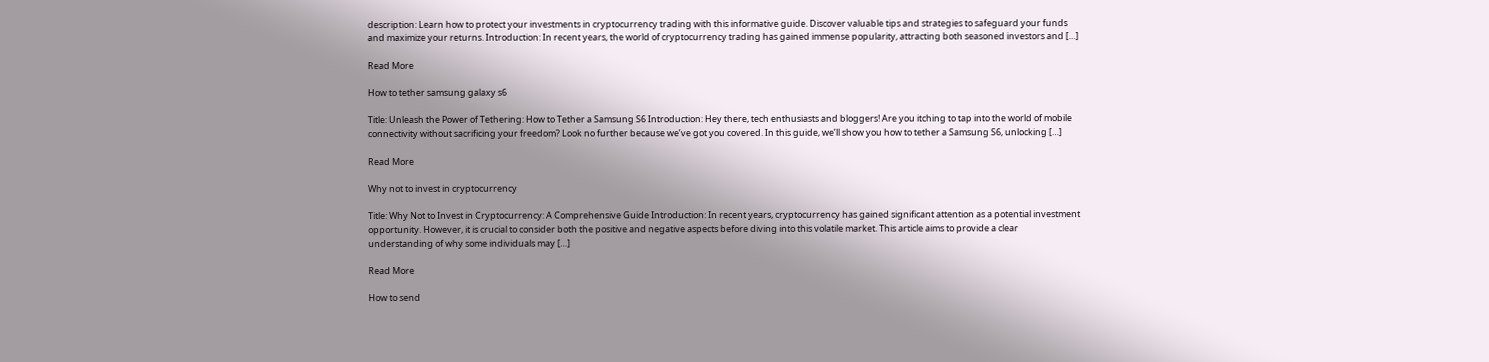description: Learn how to protect your investments in cryptocurrency trading with this informative guide. Discover valuable tips and strategies to safeguard your funds and maximize your returns. Introduction: In recent years, the world of cryptocurrency trading has gained immense popularity, attracting both seasoned investors and […]

Read More

How to tether samsung galaxy s6

Title: Unleash the Power of Tethering: How to Tether a Samsung S6 Introduction: Hey there, tech enthusiasts and bloggers! Are you itching to tap into the world of mobile connectivity without sacrificing your freedom? Look no further because we’ve got you covered. In this guide, we’ll show you how to tether a Samsung S6, unlocking […]

Read More

Why not to invest in cryptocurrency

Title: Why Not to Invest in Cryptocurrency: A Comprehensive Guide Introduction: In recent years, cryptocurrency has gained significant attention as a potential investment opportunity. However, it is crucial to consider both the positive and negative aspects before diving into this volatile market. This article aims to provide a clear understanding of why some individuals may […]

Read More

How to send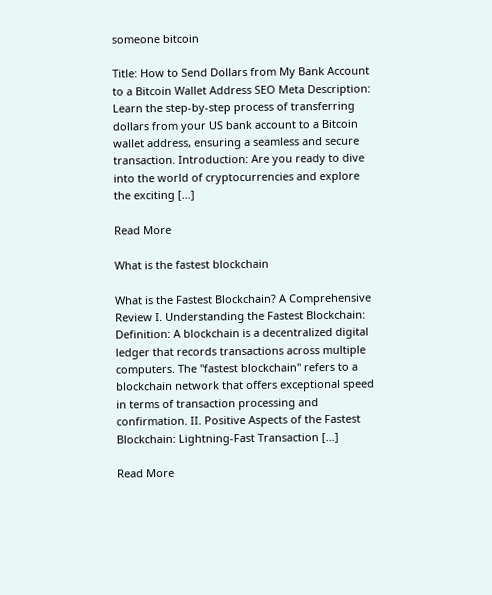someone bitcoin

Title: How to Send Dollars from My Bank Account to a Bitcoin Wallet Address SEO Meta Description: Learn the step-by-step process of transferring dollars from your US bank account to a Bitcoin wallet address, ensuring a seamless and secure transaction. Introduction: Are you ready to dive into the world of cryptocurrencies and explore the exciting […]

Read More

What is the fastest blockchain

What is the Fastest Blockchain? A Comprehensive Review I. Understanding the Fastest Blockchain: Definition: A blockchain is a decentralized digital ledger that records transactions across multiple computers. The "fastest blockchain" refers to a blockchain network that offers exceptional speed in terms of transaction processing and confirmation. II. Positive Aspects of the Fastest Blockchain: Lightning-Fast Transaction […]

Read More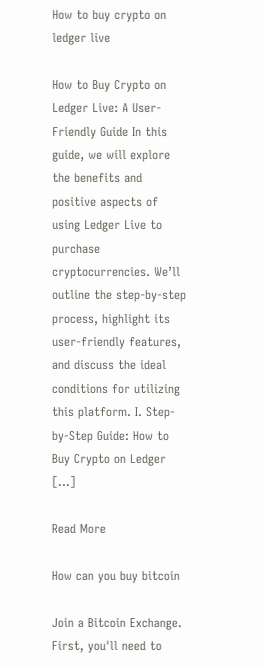How to buy crypto on ledger live

How to Buy Crypto on Ledger Live: A User-Friendly Guide In this guide, we will explore the benefits and positive aspects of using Ledger Live to purchase cryptocurrencies. We’ll outline the step-by-step process, highlight its user-friendly features, and discuss the ideal conditions for utilizing this platform. I. Step-by-Step Guide: How to Buy Crypto on Ledger […]

Read More

How can you buy bitcoin

Join a Bitcoin Exchange. First, you'll need to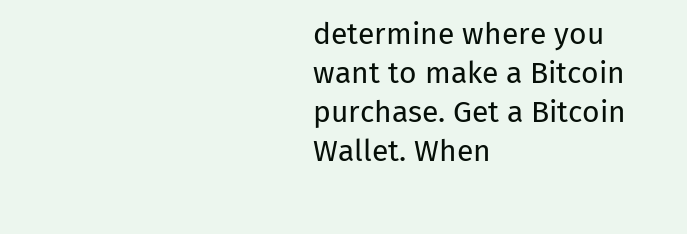determine where you want to make a Bitcoin purchase. Get a Bitcoin Wallet. When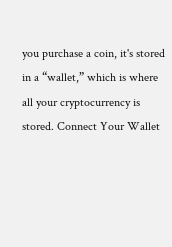you purchase a coin, it's stored in a “wallet,” which is where all your cryptocurrency is stored. Connect Your Wallet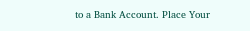to a Bank Account. Place Your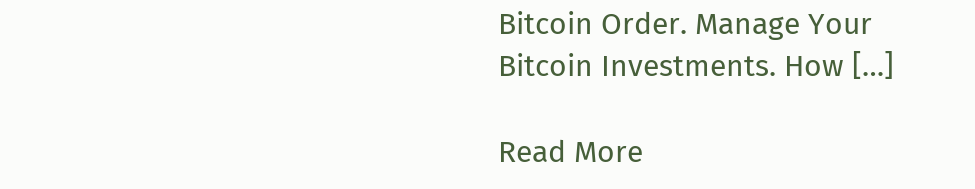Bitcoin Order. Manage Your Bitcoin Investments. How […]

Read More